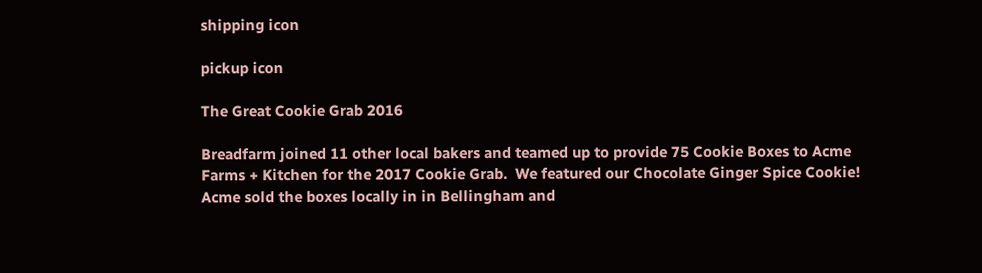shipping icon

pickup icon

The Great Cookie Grab 2016

Breadfarm joined 11 other local bakers and teamed up to provide 75 Cookie Boxes to Acme Farms + Kitchen for the 2017 Cookie Grab.  We featured our Chocolate Ginger Spice Cookie!  Acme sold the boxes locally in in Bellingham and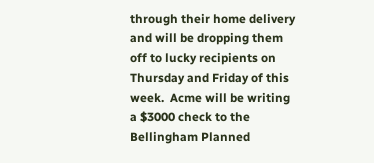through their home delivery and will be dropping them off to lucky recipients on Thursday and Friday of this week.  Acme will be writing a $3000 check to the Bellingham Planned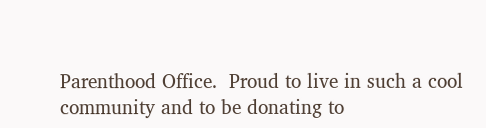Parenthood Office.  Proud to live in such a cool community and to be donating to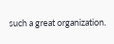such a great organization.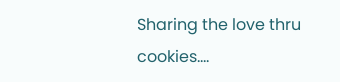Sharing the love thru cookies....